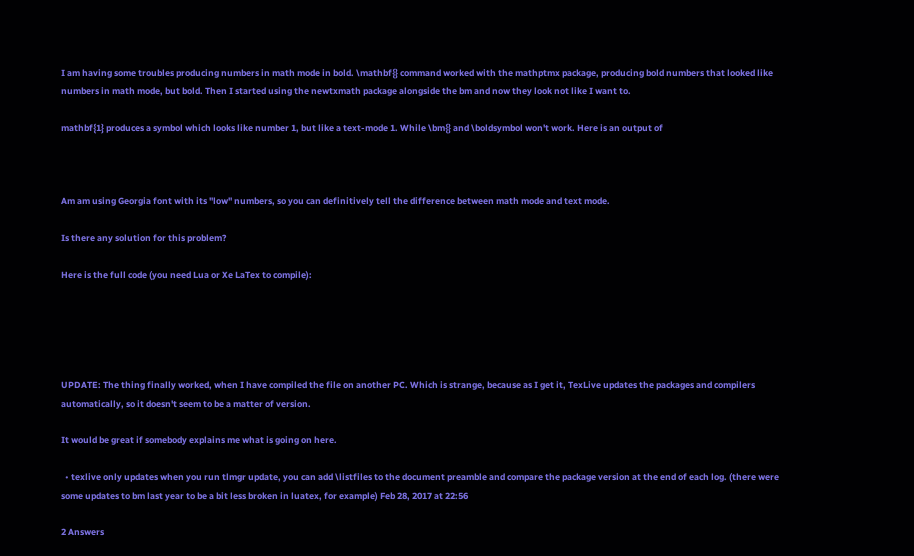I am having some troubles producing numbers in math mode in bold. \mathbf{} command worked with the mathptmx package, producing bold numbers that looked like numbers in math mode, but bold. Then I started using the newtxmath package alongside the bm and now they look not like I want to.

mathbf{1} produces a symbol which looks like number 1, but like a text-mode 1. While \bm{} and \boldsymbol won't work. Here is an output of



Am am using Georgia font with its "low" numbers, so you can definitively tell the difference between math mode and text mode.

Is there any solution for this problem?

Here is the full code (you need Lua or Xe LaTex to compile):





UPDATE: The thing finally worked, when I have compiled the file on another PC. Which is strange, because as I get it, TexLive updates the packages and compilers automatically, so it doesn't seem to be a matter of version.

It would be great if somebody explains me what is going on here.

  • texlive only updates when you run tlmgr update, you can add \listfiles to the document preamble and compare the package version at the end of each log. (there were some updates to bm last year to be a bit less broken in luatex, for example) Feb 28, 2017 at 22:56

2 Answers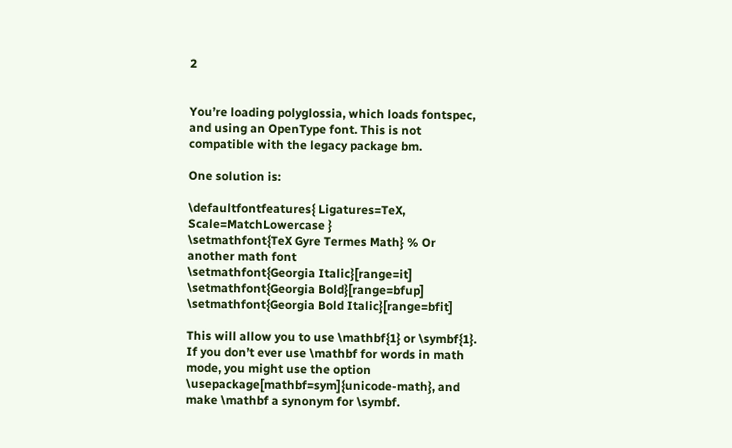2


You’re loading polyglossia, which loads fontspec, and using an OpenType font. This is not compatible with the legacy package bm.

One solution is:

\defaultfontfeatures{ Ligatures=TeX, Scale=MatchLowercase }
\setmathfont{TeX Gyre Termes Math} % Or another math font
\setmathfont{Georgia Italic}[range=it]
\setmathfont{Georgia Bold}[range=bfup]
\setmathfont{Georgia Bold Italic}[range=bfit]

This will allow you to use \mathbf{1} or \symbf{1}. If you don’t ever use \mathbf for words in math mode, you might use the option \usepackage[mathbf=sym]{unicode-math}, and make \mathbf a synonym for \symbf.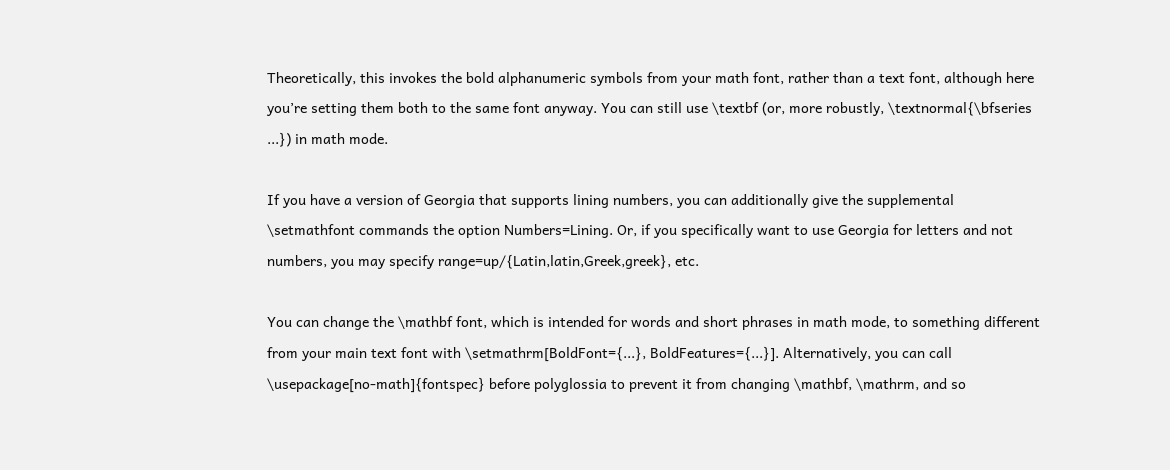Theoretically, this invokes the bold alphanumeric symbols from your math font, rather than a text font, although here you’re setting them both to the same font anyway. You can still use \textbf (or, more robustly, \textnormal{\bfseries ...}) in math mode.

If you have a version of Georgia that supports lining numbers, you can additionally give the supplemental \setmathfont commands the option Numbers=Lining. Or, if you specifically want to use Georgia for letters and not numbers, you may specify range=up/{Latin,latin,Greek,greek}, etc.

You can change the \mathbf font, which is intended for words and short phrases in math mode, to something different from your main text font with \setmathrm[BoldFont={...}, BoldFeatures={...}]. Alternatively, you can call \usepackage[no-math]{fontspec} before polyglossia to prevent it from changing \mathbf, \mathrm, and so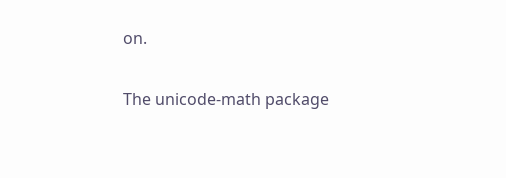on.

The unicode-math package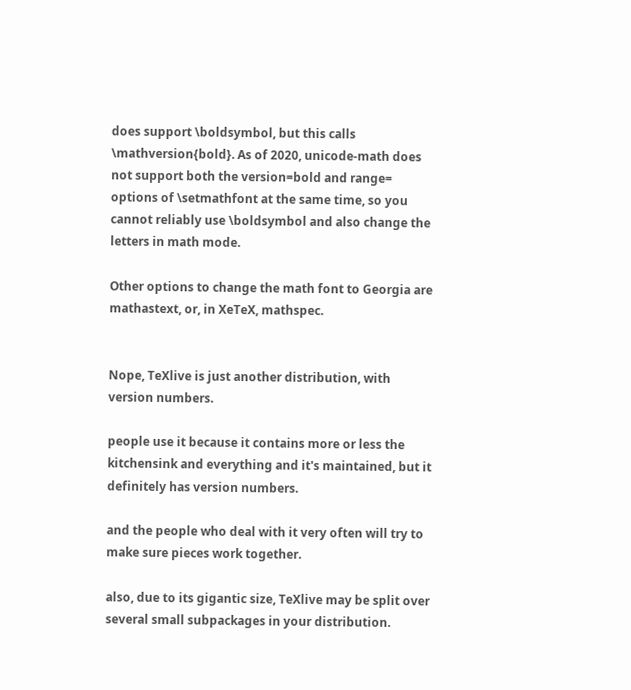does support \boldsymbol, but this calls \mathversion{bold}. As of 2020, unicode-math does not support both the version=bold and range= options of \setmathfont at the same time, so you cannot reliably use \boldsymbol and also change the letters in math mode.

Other options to change the math font to Georgia are mathastext, or, in XeTeX, mathspec.


Nope, TeXlive is just another distribution, with version numbers.

people use it because it contains more or less the kitchensink and everything and it's maintained, but it definitely has version numbers.

and the people who deal with it very often will try to make sure pieces work together.

also, due to its gigantic size, TeXlive may be split over several small subpackages in your distribution.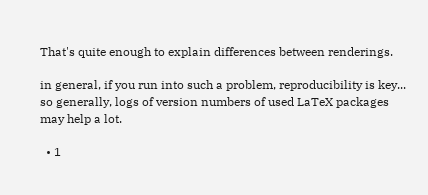That's quite enough to explain differences between renderings.

in general, if you run into such a problem, reproducibility is key... so generally, logs of version numbers of used LaTeX packages may help a lot.

  • 1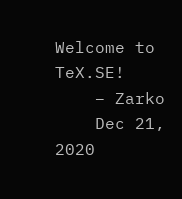Welcome to TeX.SE!
    – Zarko
    Dec 21, 2020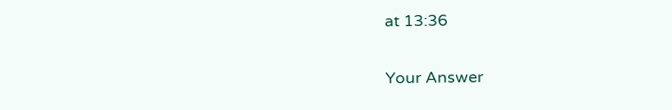at 13:36

Your Answer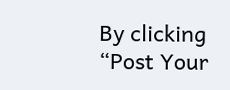By clicking “Post Your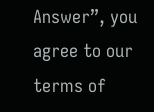Answer”, you agree to our terms of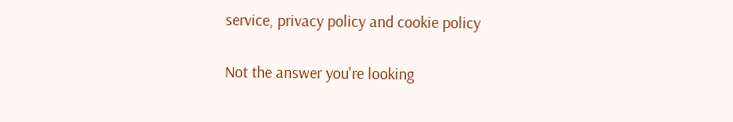service, privacy policy and cookie policy

Not the answer you're looking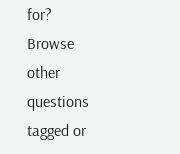for? Browse other questions tagged or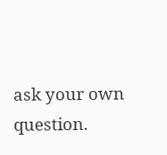ask your own question.